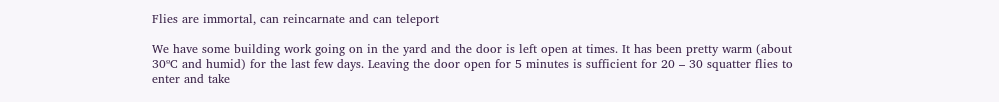Flies are immortal, can reincarnate and can teleport

We have some building work going on in the yard and the door is left open at times. It has been pretty warm (about 30ºC and humid) for the last few days. Leaving the door open for 5 minutes is sufficient for 20 – 30 squatter flies to enter and take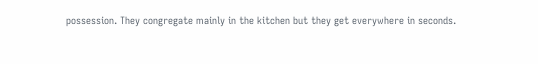possession. They congregate mainly in the kitchen but they get everywhere in seconds.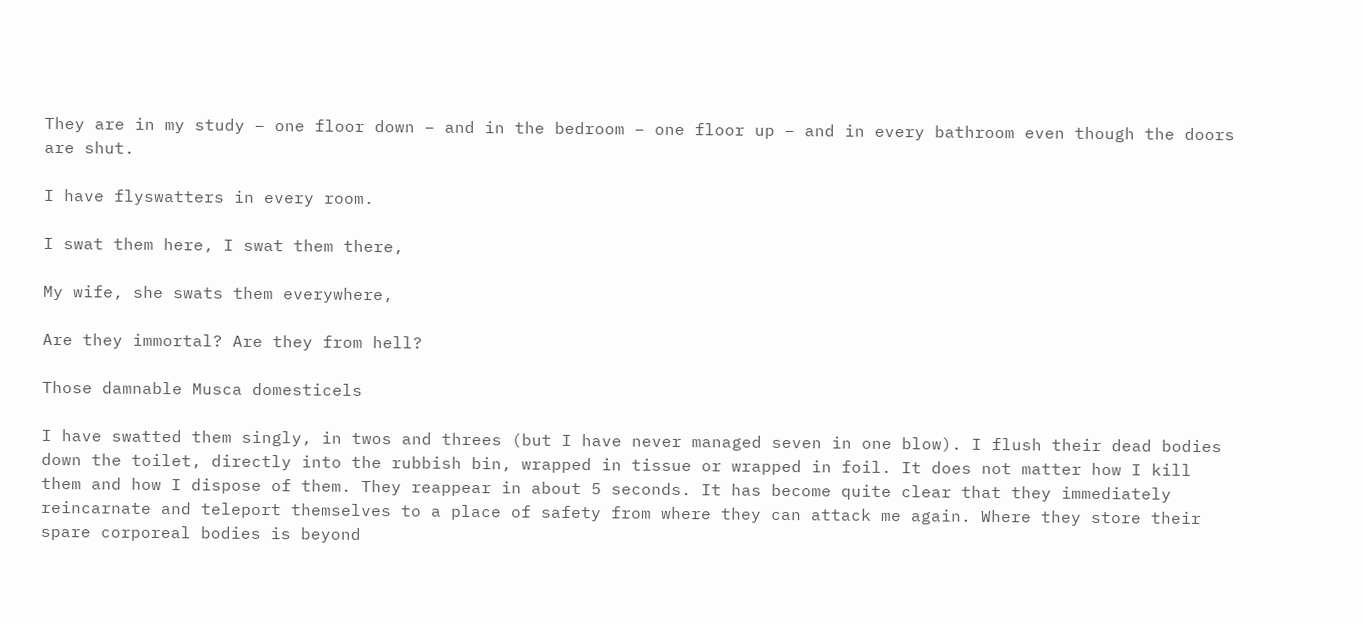They are in my study – one floor down – and in the bedroom – one floor up – and in every bathroom even though the doors are shut.

I have flyswatters in every room.

I swat them here, I swat them there,

My wife, she swats them everywhere,

Are they immortal? Are they from hell?

Those damnable Musca domesticels

I have swatted them singly, in twos and threes (but I have never managed seven in one blow). I flush their dead bodies down the toilet, directly into the rubbish bin, wrapped in tissue or wrapped in foil. It does not matter how I kill them and how I dispose of them. They reappear in about 5 seconds. It has become quite clear that they immediately reincarnate and teleport themselves to a place of safety from where they can attack me again. Where they store their spare corporeal bodies is beyond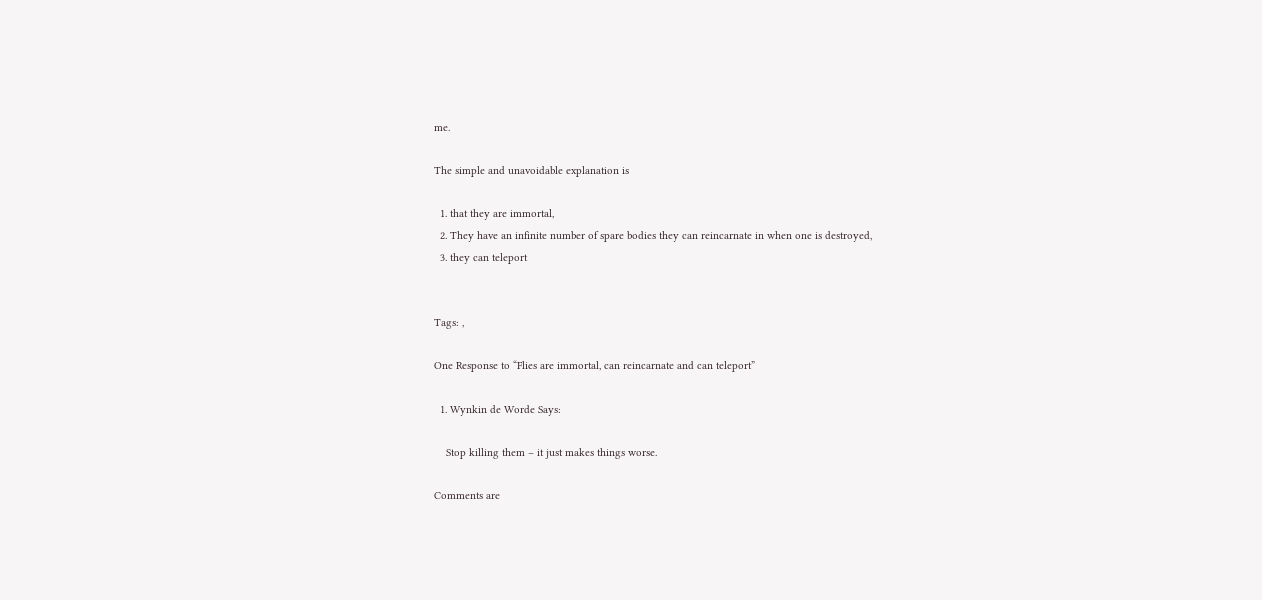me.

The simple and unavoidable explanation is

  1. that they are immortal,
  2. They have an infinite number of spare bodies they can reincarnate in when one is destroyed,
  3. they can teleport


Tags: ,

One Response to “Flies are immortal, can reincarnate and can teleport”

  1. Wynkin de Worde Says:

    Stop killing them – it just makes things worse.

Comments are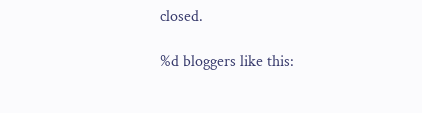closed.

%d bloggers like this: